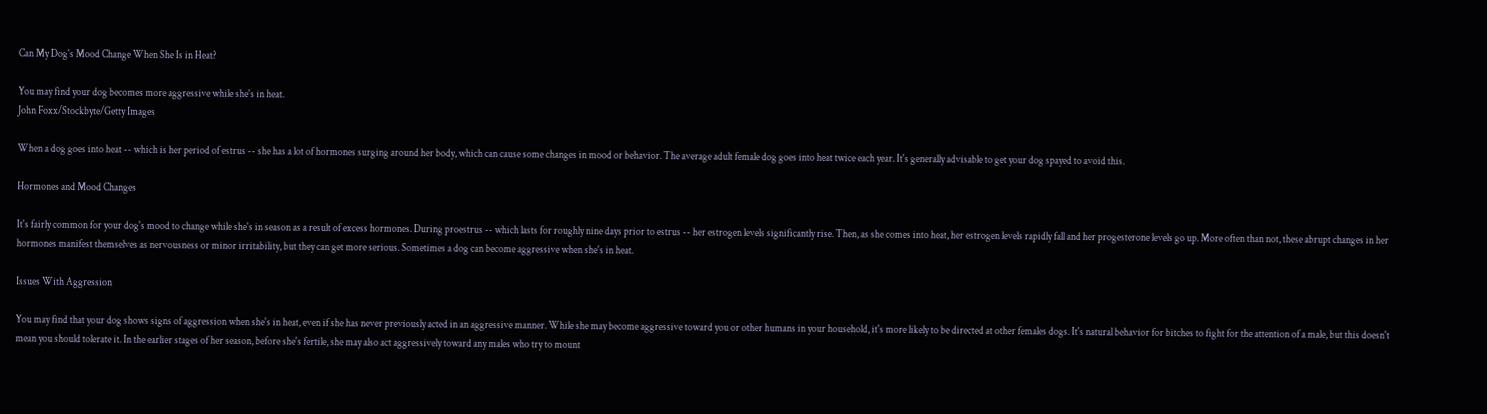Can My Dog's Mood Change When She Is in Heat?

You may find your dog becomes more aggressive while she's in heat.
John Foxx/Stockbyte/Getty Images

When a dog goes into heat -- which is her period of estrus -- she has a lot of hormones surging around her body, which can cause some changes in mood or behavior. The average adult female dog goes into heat twice each year. It's generally advisable to get your dog spayed to avoid this.

Hormones and Mood Changes

It's fairly common for your dog's mood to change while she's in season as a result of excess hormones. During proestrus -- which lasts for roughly nine days prior to estrus -- her estrogen levels significantly rise. Then, as she comes into heat, her estrogen levels rapidly fall and her progesterone levels go up. More often than not, these abrupt changes in her hormones manifest themselves as nervousness or minor irritability, but they can get more serious. Sometimes a dog can become aggressive when she's in heat.

Issues With Aggression

You may find that your dog shows signs of aggression when she's in heat, even if she has never previously acted in an aggressive manner. While she may become aggressive toward you or other humans in your household, it's more likely to be directed at other females dogs. It's natural behavior for bitches to fight for the attention of a male, but this doesn't mean you should tolerate it. In the earlier stages of her season, before she's fertile, she may also act aggressively toward any males who try to mount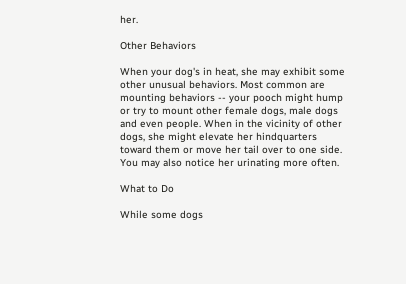her.

Other Behaviors

When your dog's in heat, she may exhibit some other unusual behaviors. Most common are mounting behaviors -- your pooch might hump or try to mount other female dogs, male dogs and even people. When in the vicinity of other dogs, she might elevate her hindquarters toward them or move her tail over to one side. You may also notice her urinating more often.

What to Do

While some dogs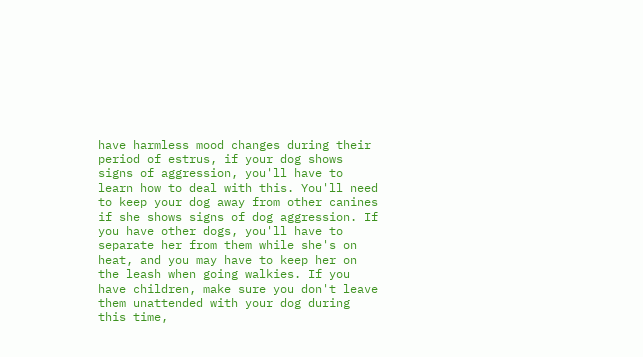have harmless mood changes during their period of estrus, if your dog shows signs of aggression, you'll have to learn how to deal with this. You'll need to keep your dog away from other canines if she shows signs of dog aggression. If you have other dogs, you'll have to separate her from them while she's on heat, and you may have to keep her on the leash when going walkies. If you have children, make sure you don't leave them unattended with your dog during this time,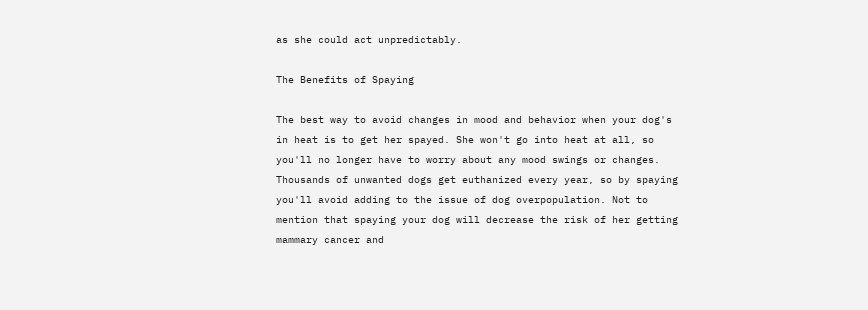as she could act unpredictably.

The Benefits of Spaying

The best way to avoid changes in mood and behavior when your dog's in heat is to get her spayed. She won't go into heat at all, so you'll no longer have to worry about any mood swings or changes. Thousands of unwanted dogs get euthanized every year, so by spaying you'll avoid adding to the issue of dog overpopulation. Not to mention that spaying your dog will decrease the risk of her getting mammary cancer and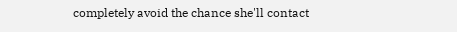completely avoid the chance she'll contact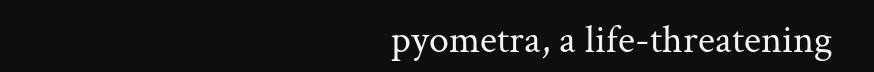pyometra, a life-threatening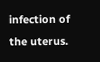infection of the uterus.